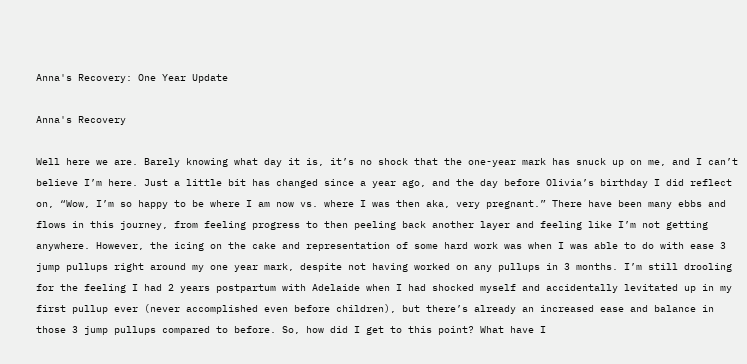Anna's Recovery: One Year Update

Anna's Recovery

Well here we are. Barely knowing what day it is, it’s no shock that the one-year mark has snuck up on me, and I can’t believe I’m here. Just a little bit has changed since a year ago, and the day before Olivia’s birthday I did reflect on, “Wow, I’m so happy to be where I am now vs. where I was then aka, very pregnant.” There have been many ebbs and flows in this journey, from feeling progress to then peeling back another layer and feeling like I’m not getting anywhere. However, the icing on the cake and representation of some hard work was when I was able to do with ease 3 jump pullups right around my one year mark, despite not having worked on any pullups in 3 months. I’m still drooling for the feeling I had 2 years postpartum with Adelaide when I had shocked myself and accidentally levitated up in my first pullup ever (never accomplished even before children), but there’s already an increased ease and balance in those 3 jump pullups compared to before. So, how did I get to this point? What have I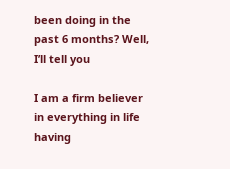been doing in the past 6 months? Well, I’ll tell you

I am a firm believer in everything in life having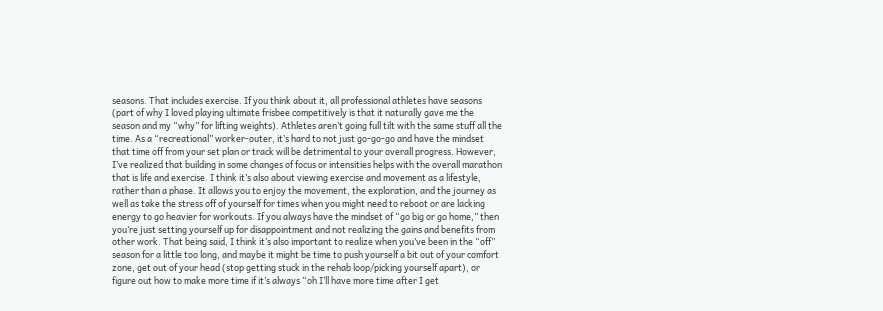seasons. That includes exercise. If you think about it, all professional athletes have seasons (part of why I loved playing ultimate frisbee competitively is that it naturally gave me the season and my “why” for lifting weights). Athletes aren’t going full tilt with the same stuff all the time. As a “recreational” worker-outer, it’s hard to not just go-go-go and have the mindset that time off from your set plan or track will be detrimental to your overall progress. However, I’ve realized that building in some changes of focus or intensities helps with the overall marathon that is life and exercise. I think it’s also about viewing exercise and movement as a lifestyle, rather than a phase. It allows you to enjoy the movement, the exploration, and the journey as well as take the stress off of yourself for times when you might need to reboot or are lacking energy to go heavier for workouts. If you always have the mindset of “go big or go home,” then you’re just setting yourself up for disappointment and not realizing the gains and benefits from other work. That being said, I think it’s also important to realize when you’ve been in the “off” season for a little too long, and maybe it might be time to push yourself a bit out of your comfort zone, get out of your head (stop getting stuck in the rehab loop/picking yourself apart), or figure out how to make more time if it’s always “oh I’ll have more time after I get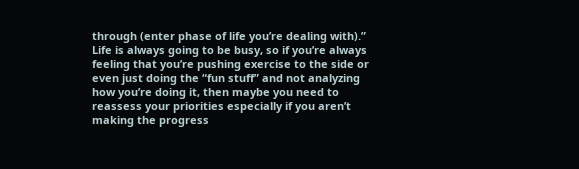through (enter phase of life you’re dealing with).” Life is always going to be busy, so if you’re always feeling that you’re pushing exercise to the side or even just doing the “fun stuff” and not analyzing how you’re doing it, then maybe you need to reassess your priorities especially if you aren’t making the progress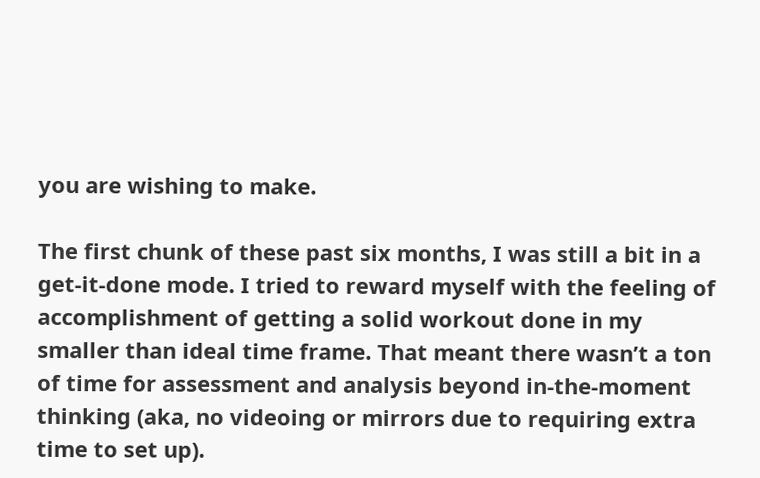you are wishing to make.

The first chunk of these past six months, I was still a bit in a get-it-done mode. I tried to reward myself with the feeling of accomplishment of getting a solid workout done in my smaller than ideal time frame. That meant there wasn’t a ton of time for assessment and analysis beyond in-the-moment thinking (aka, no videoing or mirrors due to requiring extra time to set up).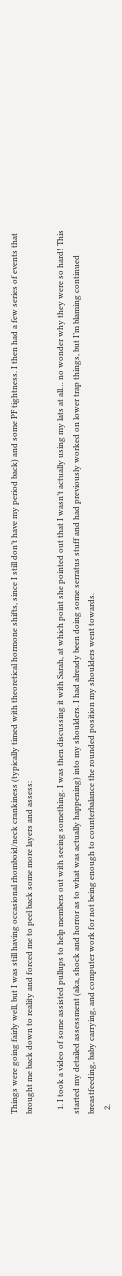Things were going fairly well, but I was still having occasional rhomboid/neck crankiness (typically timed with theoretical hormone shifts, since I still don’t have my period back) and some PF tightness. I then had a few series of events that brought me back down to reality and forced me to peel back some more layers and assess:

  1. I took a video of some assisted pullups to help members out with seeing something. I was then discussing it with Sarah, at which point she pointed out that I wasn’t actually using my lats at all… no wonder why they were so hard! This started my detailed assessment (aka, shock and horror as to what was actually happening) into my shoulders. I had already been doing some serratus stuff and had previously worked on lower trap things, but I’m blaming continued breastfeeding, baby carrying, and computer work for not being enough to counterbalance the rounded position my shoulders went towards.
  2.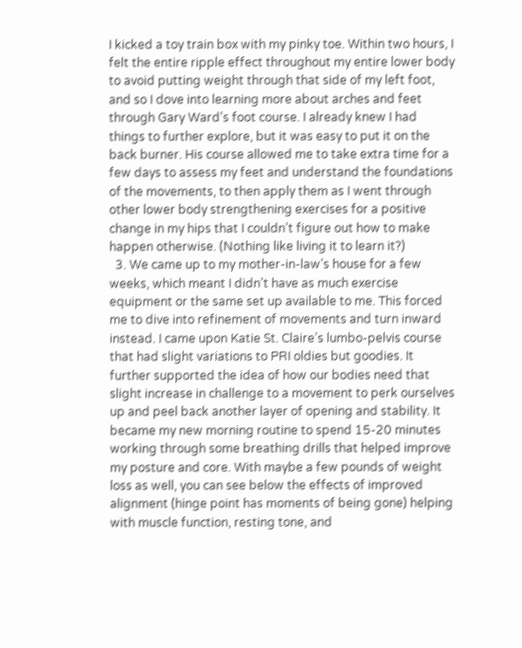I kicked a toy train box with my pinky toe. Within two hours, I felt the entire ripple effect throughout my entire lower body to avoid putting weight through that side of my left foot, and so I dove into learning more about arches and feet through Gary Ward’s foot course. I already knew I had things to further explore, but it was easy to put it on the back burner. His course allowed me to take extra time for a few days to assess my feet and understand the foundations of the movements, to then apply them as I went through other lower body strengthening exercises for a positive change in my hips that I couldn’t figure out how to make happen otherwise. (Nothing like living it to learn it?)
  3. We came up to my mother-in-law’s house for a few weeks, which meant I didn’t have as much exercise equipment or the same set up available to me. This forced me to dive into refinement of movements and turn inward instead. I came upon Katie St. Claire’s lumbo-pelvis course that had slight variations to PRI oldies but goodies. It further supported the idea of how our bodies need that slight increase in challenge to a movement to perk ourselves up and peel back another layer of opening and stability. It became my new morning routine to spend 15-20 minutes working through some breathing drills that helped improve my posture and core. With maybe a few pounds of weight loss as well, you can see below the effects of improved alignment (hinge point has moments of being gone) helping with muscle function, resting tone, and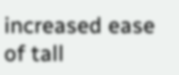increased ease of tall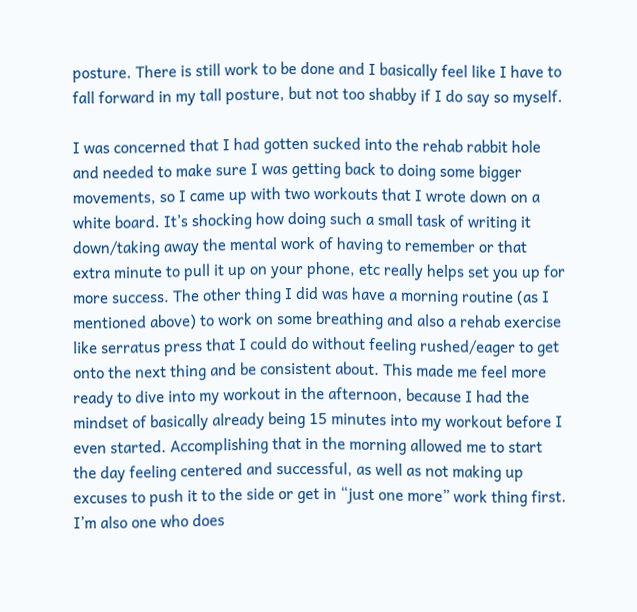posture. There is still work to be done and I basically feel like I have to fall forward in my tall posture, but not too shabby if I do say so myself.

I was concerned that I had gotten sucked into the rehab rabbit hole and needed to make sure I was getting back to doing some bigger movements, so I came up with two workouts that I wrote down on a white board. It’s shocking how doing such a small task of writing it down/taking away the mental work of having to remember or that extra minute to pull it up on your phone, etc really helps set you up for more success. The other thing I did was have a morning routine (as I mentioned above) to work on some breathing and also a rehab exercise like serratus press that I could do without feeling rushed/eager to get onto the next thing and be consistent about. This made me feel more ready to dive into my workout in the afternoon, because I had the mindset of basically already being 15 minutes into my workout before I even started. Accomplishing that in the morning allowed me to start the day feeling centered and successful, as well as not making up excuses to push it to the side or get in “just one more” work thing first. I’m also one who does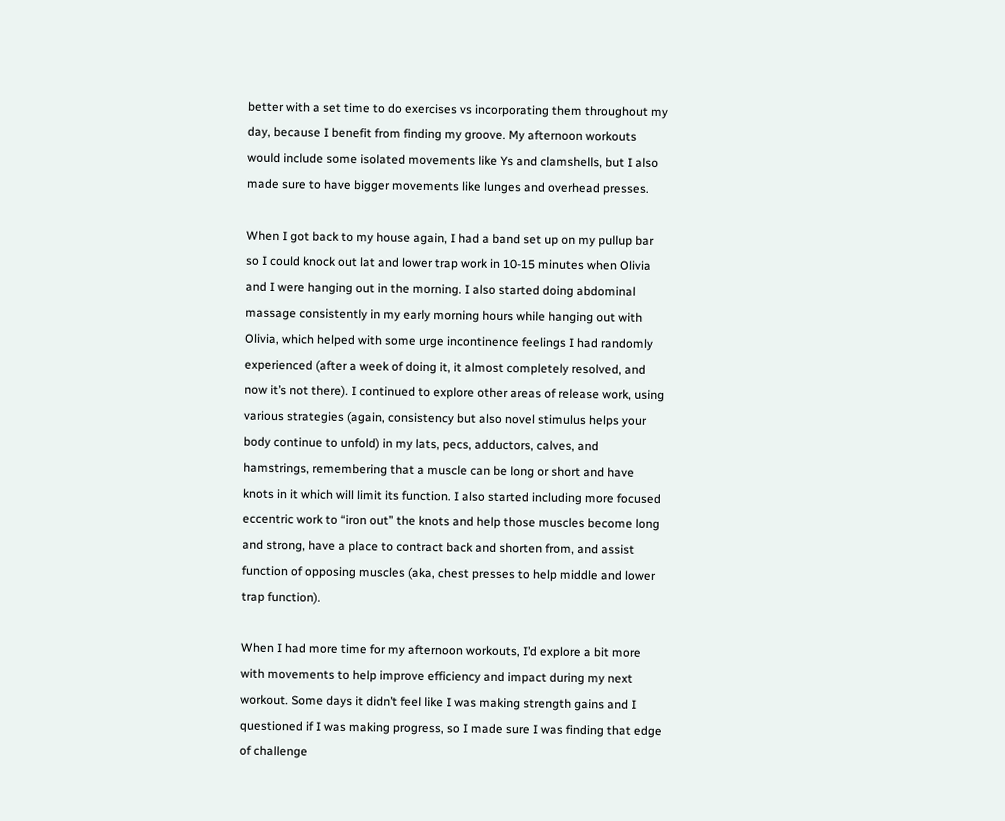better with a set time to do exercises vs incorporating them throughout my day, because I benefit from finding my groove. My afternoon workouts would include some isolated movements like Ys and clamshells, but I also made sure to have bigger movements like lunges and overhead presses.

When I got back to my house again, I had a band set up on my pullup bar so I could knock out lat and lower trap work in 10-15 minutes when Olivia and I were hanging out in the morning. I also started doing abdominal massage consistently in my early morning hours while hanging out with Olivia, which helped with some urge incontinence feelings I had randomly experienced (after a week of doing it, it almost completely resolved, and now it’s not there). I continued to explore other areas of release work, using various strategies (again, consistency but also novel stimulus helps your body continue to unfold) in my lats, pecs, adductors, calves, and hamstrings, remembering that a muscle can be long or short and have knots in it which will limit its function. I also started including more focused eccentric work to “iron out” the knots and help those muscles become long and strong, have a place to contract back and shorten from, and assist function of opposing muscles (aka, chest presses to help middle and lower trap function).

When I had more time for my afternoon workouts, I’d explore a bit more with movements to help improve efficiency and impact during my next workout. Some days it didn’t feel like I was making strength gains and I questioned if I was making progress, so I made sure I was finding that edge of challenge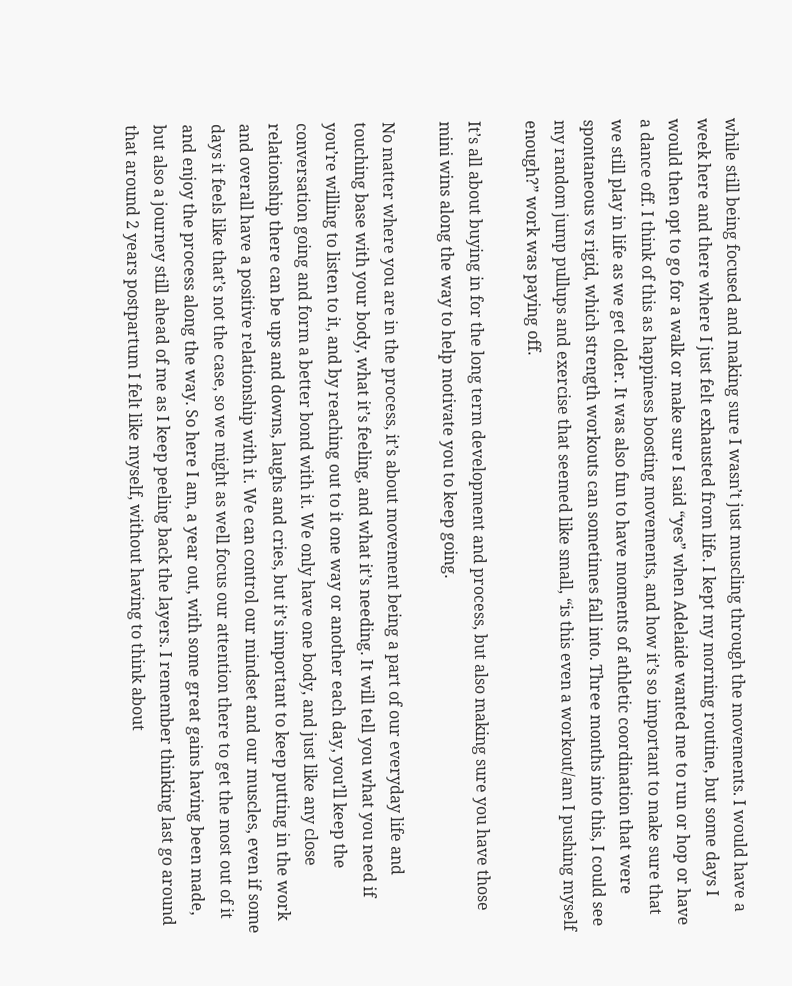while still being focused and making sure I wasn’t just muscling through the movements. I would have a week here and there where I just felt exhausted from life. I kept my morning routine, but some days I would then opt to go for a walk or make sure I said “yes” when Adelaide wanted me to run or hop or have a dance off. I think of this as happiness boosting movements, and how it’s so important to make sure that we still play in life as we get older. It was also fun to have moments of athletic coordination that were spontaneous vs rigid, which strength workouts can sometimes fall into. Three months into this, I could see my random jump pullups and exercise that seemed like small, “is this even a workout/am I pushing myself enough?” work was paying off.

It’s all about buying in for the long term development and process, but also making sure you have those mini wins along the way to help motivate you to keep going.

No matter where you are in the process, it’s about movement being a part of our everyday life and touching base with your body, what it’s feeling, and what it’s needing. It will tell you what you need if you’re willing to listen to it, and by reaching out to it one way or another each day, you’ll keep the conversation going and form a better bond with it. We only have one body, and just like any close relationship there can be ups and downs, laughs and cries, but it’s important to keep putting in the work and overall have a positive relationship with it. We can control our mindset and our muscles, even if some days it feels like that’s not the case, so we might as well focus our attention there to get the most out of it and enjoy the process along the way. So here I am, a year out, with some great gains having been made, but also a journey still ahead of me as I keep peeling back the layers. I remember thinking last go around that around 2 years postpartum I felt like myself, without having to think about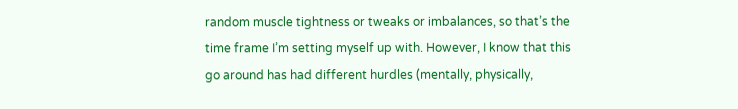random muscle tightness or tweaks or imbalances, so that’s the time frame I’m setting myself up with. However, I know that this go around has had different hurdles (mentally, physically,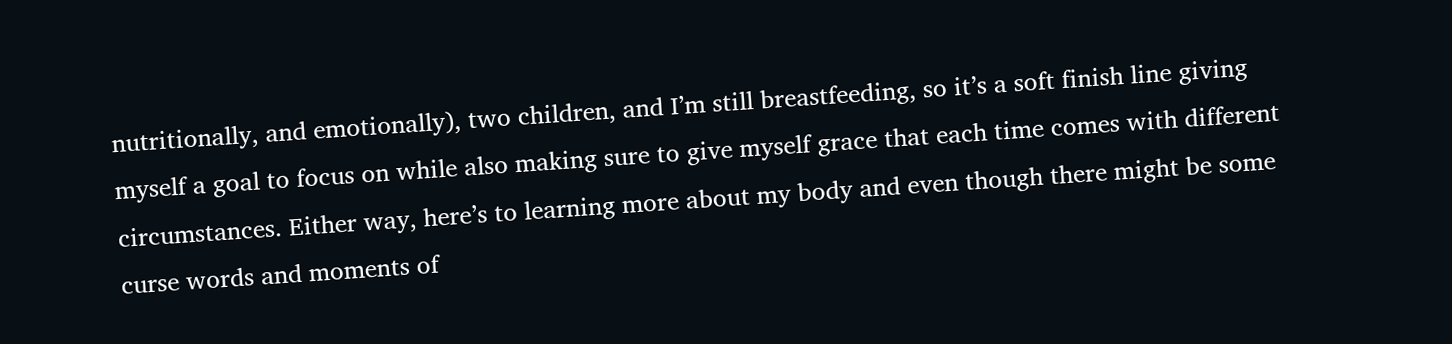nutritionally, and emotionally), two children, and I’m still breastfeeding, so it’s a soft finish line giving myself a goal to focus on while also making sure to give myself grace that each time comes with different circumstances. Either way, here’s to learning more about my body and even though there might be some curse words and moments of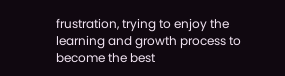frustration, trying to enjoy the learning and growth process to become the best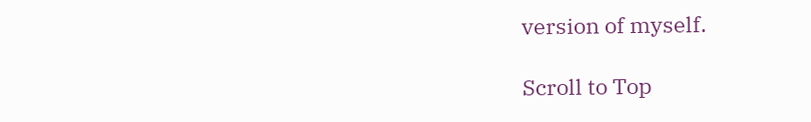version of myself.

Scroll to Top